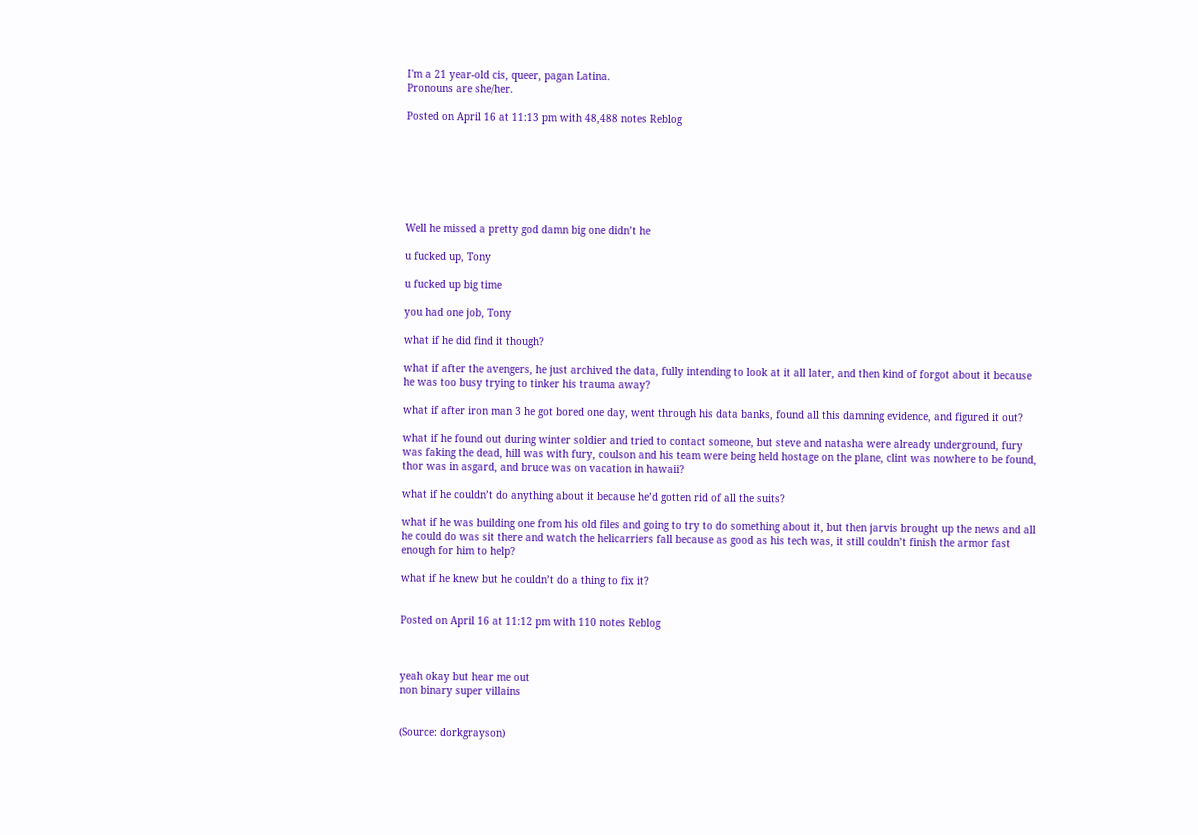I'm a 21 year-old cis, queer, pagan Latina.
Pronouns are she/her.

Posted on April 16 at 11:13 pm with 48,488 notes Reblog







Well he missed a pretty god damn big one didn’t he

u fucked up, Tony

u fucked up big time

you had one job, Tony

what if he did find it though?

what if after the avengers, he just archived the data, fully intending to look at it all later, and then kind of forgot about it because he was too busy trying to tinker his trauma away?

what if after iron man 3 he got bored one day, went through his data banks, found all this damning evidence, and figured it out?

what if he found out during winter soldier and tried to contact someone, but steve and natasha were already underground, fury was faking the dead, hill was with fury, coulson and his team were being held hostage on the plane, clint was nowhere to be found, thor was in asgard, and bruce was on vacation in hawaii?

what if he couldn’t do anything about it because he’d gotten rid of all the suits?

what if he was building one from his old files and going to try to do something about it, but then jarvis brought up the news and all he could do was sit there and watch the helicarriers fall because as good as his tech was, it still couldn’t finish the armor fast enough for him to help?

what if he knew but he couldn’t do a thing to fix it?


Posted on April 16 at 11:12 pm with 110 notes Reblog



yeah okay but hear me out
non binary super villains


(Source: dorkgrayson)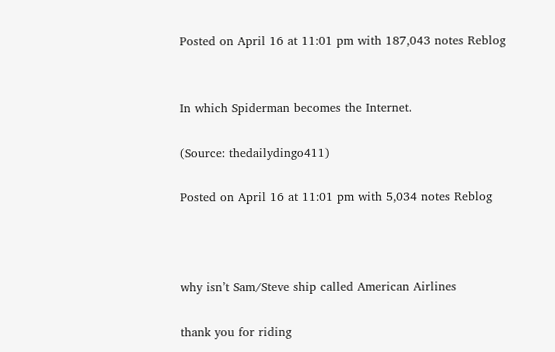Posted on April 16 at 11:01 pm with 187,043 notes Reblog


In which Spiderman becomes the Internet.

(Source: thedailydingo411)

Posted on April 16 at 11:01 pm with 5,034 notes Reblog



why isn’t Sam/Steve ship called American Airlines

thank you for riding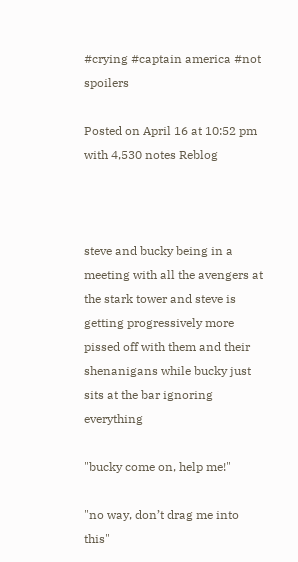#crying #captain america #not spoilers

Posted on April 16 at 10:52 pm with 4,530 notes Reblog



steve and bucky being in a meeting with all the avengers at the stark tower and steve is getting progressively more pissed off with them and their shenanigans while bucky just sits at the bar ignoring everything

"bucky come on, help me!"

"no way, don’t drag me into this"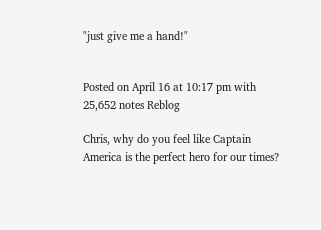"just give me a hand!"


Posted on April 16 at 10:17 pm with 25,652 notes Reblog

Chris, why do you feel like Captain America is the perfect hero for our times?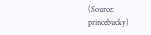(Source: princebucky)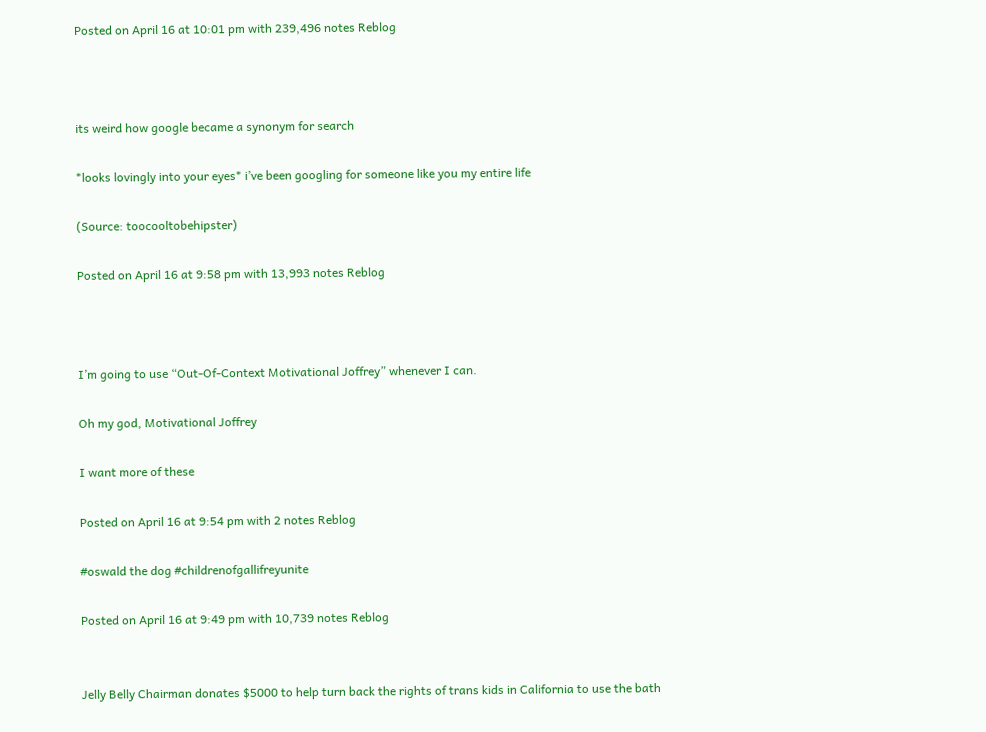Posted on April 16 at 10:01 pm with 239,496 notes Reblog



its weird how google became a synonym for search

*looks lovingly into your eyes* i’ve been googling for someone like you my entire life

(Source: toocooltobehipster)

Posted on April 16 at 9:58 pm with 13,993 notes Reblog



I’m going to use “Out-Of-Context Motivational Joffrey” whenever I can.

Oh my god, Motivational Joffrey

I want more of these

Posted on April 16 at 9:54 pm with 2 notes Reblog

#oswald the dog #childrenofgallifreyunite

Posted on April 16 at 9:49 pm with 10,739 notes Reblog


Jelly Belly Chairman donates $5000 to help turn back the rights of trans kids in California to use the bath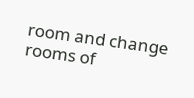room and change rooms of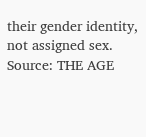their gender identity, not assigned sex.
Source: THE AGE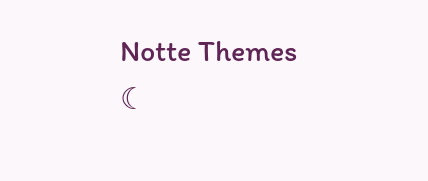Notte Themes     ☾